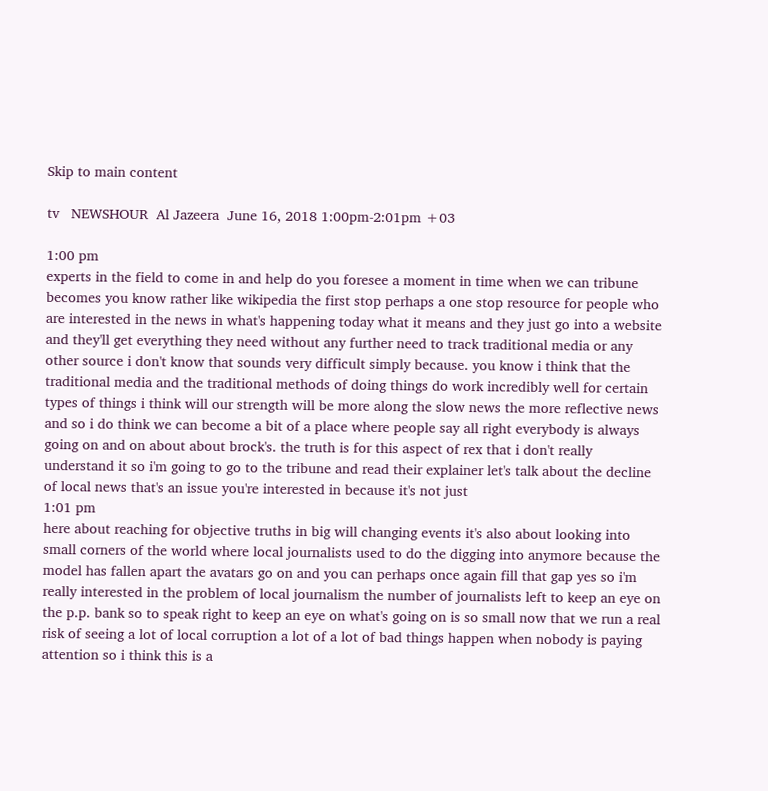Skip to main content

tv   NEWSHOUR  Al Jazeera  June 16, 2018 1:00pm-2:01pm +03

1:00 pm
experts in the field to come in and help do you foresee a moment in time when we can tribune becomes you know rather like wikipedia the first stop perhaps a one stop resource for people who are interested in the news in what's happening today what it means and they just go into a website and they'll get everything they need without any further need to track traditional media or any other source i don't know that sounds very difficult simply because. you know i think that the traditional media and the traditional methods of doing things do work incredibly well for certain types of things i think will our strength will be more along the slow news the more reflective news and so i do think we can become a bit of a place where people say all right everybody is always going on and on about about brock's. the truth is for this aspect of rex that i don't really understand it so i'm going to go to the tribune and read their explainer let's talk about the decline of local news that's an issue you're interested in because it's not just
1:01 pm
here about reaching for objective truths in big will changing events it's also about looking into small corners of the world where local journalists used to do the digging into anymore because the model has fallen apart the avatars go on and you can perhaps once again fill that gap yes so i'm really interested in the problem of local journalism the number of journalists left to keep an eye on the p.p. bank so to speak right to keep an eye on what's going on is so small now that we run a real risk of seeing a lot of local corruption a lot of a lot of bad things happen when nobody is paying attention so i think this is a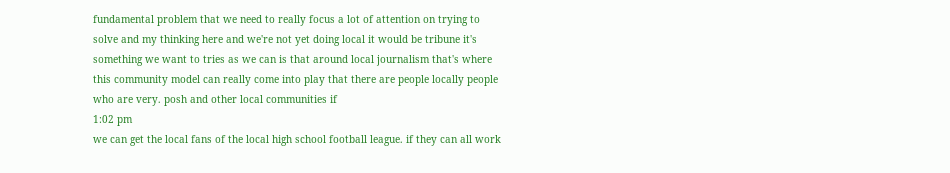fundamental problem that we need to really focus a lot of attention on trying to solve and my thinking here and we're not yet doing local it would be tribune it's something we want to tries as we can is that around local journalism that's where this community model can really come into play that there are people locally people who are very. posh and other local communities if
1:02 pm
we can get the local fans of the local high school football league. if they can all work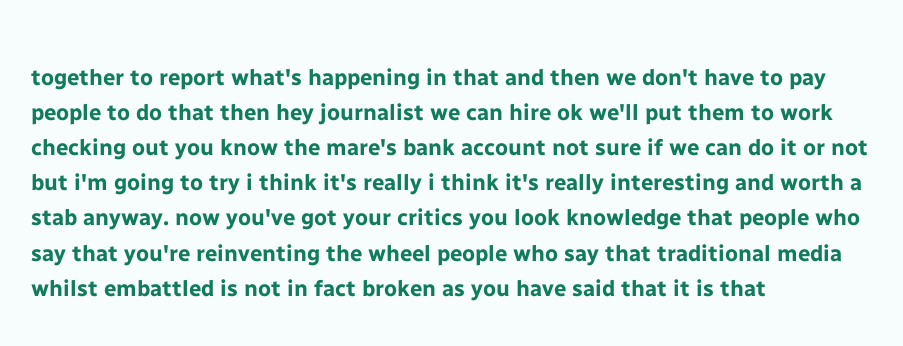together to report what's happening in that and then we don't have to pay people to do that then hey journalist we can hire ok we'll put them to work checking out you know the mare's bank account not sure if we can do it or not but i'm going to try i think it's really i think it's really interesting and worth a stab anyway. now you've got your critics you look knowledge that people who say that you're reinventing the wheel people who say that traditional media whilst embattled is not in fact broken as you have said that it is that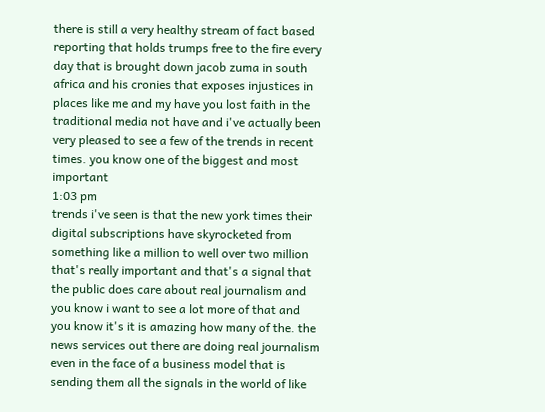there is still a very healthy stream of fact based reporting that holds trumps free to the fire every day that is brought down jacob zuma in south africa and his cronies that exposes injustices in places like me and my have you lost faith in the traditional media not have and i've actually been very pleased to see a few of the trends in recent times. you know one of the biggest and most important
1:03 pm
trends i've seen is that the new york times their digital subscriptions have skyrocketed from something like a million to well over two million that's really important and that's a signal that the public does care about real journalism and you know i want to see a lot more of that and you know it's it is amazing how many of the. the news services out there are doing real journalism even in the face of a business model that is sending them all the signals in the world of like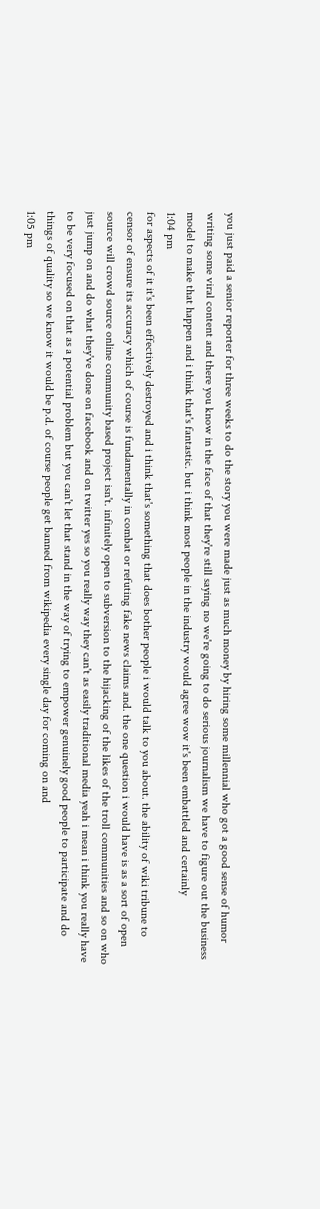you just paid a senior reporter for three weeks to do the story you were made just as much money by hiring some millennial who got a good sense of humor writing some viral content and there you know in the face of that they're still saying no we're going to do serious journalism we have to figure out the business model to make that happen and i think that's fantastic. but i think most people in the industry would agree wow it's been embattled and certainly
1:04 pm
for aspects of it it's been effectively destroyed and i think that's something that does bother people i would talk to you about. the ability of wiki tribune to censor of ensure its accuracy which of course is fundamentally in combat or refuting fake news claims and. the one question i would have is as a sort of open source will crowd source online community based project isn't. infinitely open to subversion to the hijacking of the likes of the troll communities and so on who just jump on and do what they've done on facebook and on twitter yes so you really way they can't as easily traditional media yeah i mean i think you really have to be very focused on that as a potential problem but you can't let that stand in the way of trying to empower genuinely good people to participate and do things of quality so we know it would be p.d. of course people get banned from wikipedia every single day for coming on and
1:05 pm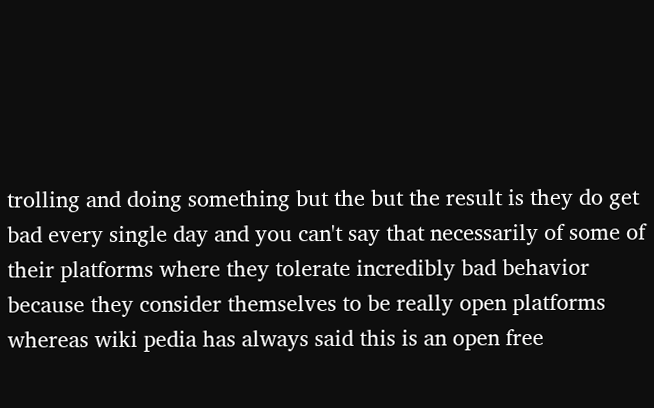trolling and doing something but the but the result is they do get bad every single day and you can't say that necessarily of some of their platforms where they tolerate incredibly bad behavior because they consider themselves to be really open platforms whereas wiki pedia has always said this is an open free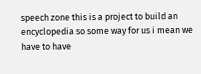speech zone this is a project to build an encyclopedia so some way for us i mean we have to have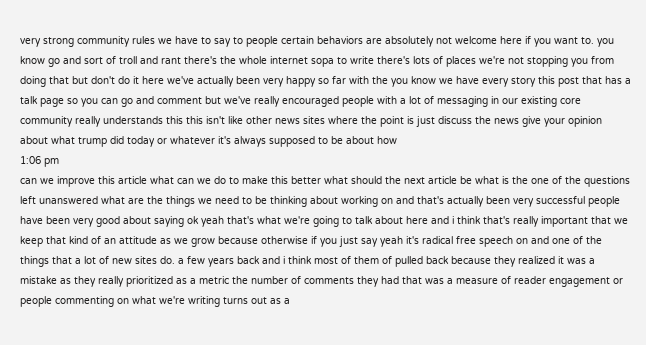very strong community rules we have to say to people certain behaviors are absolutely not welcome here if you want to. you know go and sort of troll and rant there's the whole internet sopa to write there's lots of places we're not stopping you from doing that but don't do it here we've actually been very happy so far with the you know we have every story this post that has a talk page so you can go and comment but we've really encouraged people with a lot of messaging in our existing core community really understands this this isn't like other news sites where the point is just discuss the news give your opinion about what trump did today or whatever it's always supposed to be about how
1:06 pm
can we improve this article what can we do to make this better what should the next article be what is the one of the questions left unanswered what are the things we need to be thinking about working on and that's actually been very successful people have been very good about saying ok yeah that's what we're going to talk about here and i think that's really important that we keep that kind of an attitude as we grow because otherwise if you just say yeah it's radical free speech on and one of the things that a lot of new sites do. a few years back and i think most of them of pulled back because they realized it was a mistake as they really prioritized as a metric the number of comments they had that was a measure of reader engagement or people commenting on what we're writing turns out as a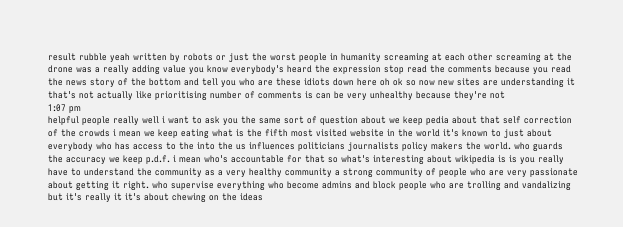result rubble yeah written by robots or just the worst people in humanity screaming at each other screaming at the drone was a really adding value you know everybody's heard the expression stop read the comments because you read the news story of the bottom and tell you who are these idiots down here oh ok so now new sites are understanding it that's not actually like prioritising number of comments is can be very unhealthy because they're not
1:07 pm
helpful people really well i want to ask you the same sort of question about we keep pedia about that self correction of the crowds i mean we keep eating what is the fifth most visited website in the world it's known to just about everybody who has access to the into the us influences politicians journalists policy makers the world. who guards the accuracy we keep p.d.f. i mean who's accountable for that so what's interesting about wikipedia is is you really have to understand the community as a very healthy community a strong community of people who are very passionate about getting it right. who supervise everything who become admins and block people who are trolling and vandalizing but it's really it it's about chewing on the ideas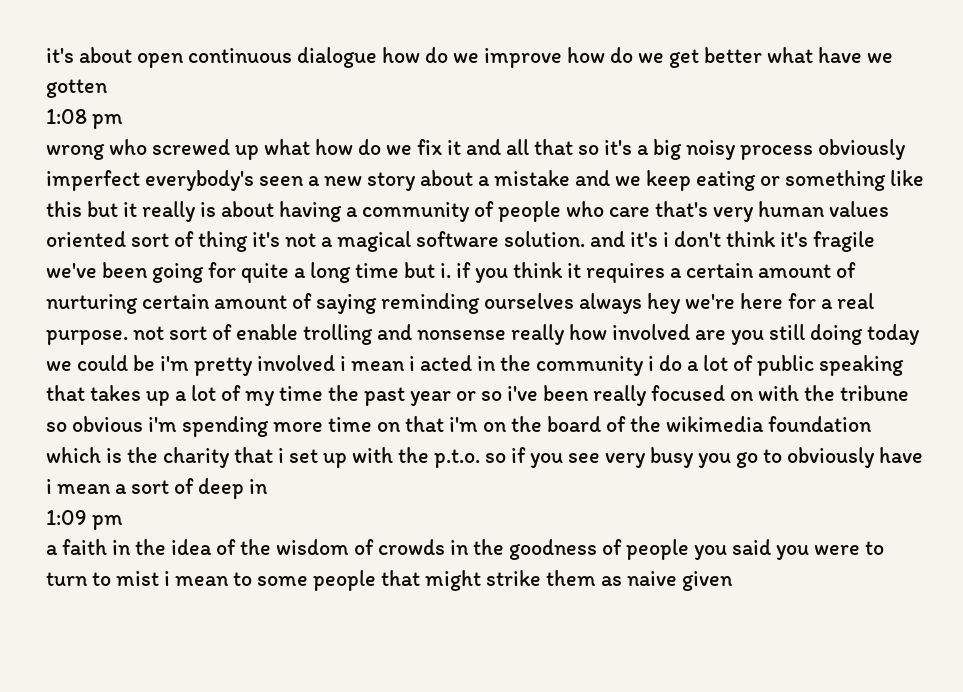it's about open continuous dialogue how do we improve how do we get better what have we gotten
1:08 pm
wrong who screwed up what how do we fix it and all that so it's a big noisy process obviously imperfect everybody's seen a new story about a mistake and we keep eating or something like this but it really is about having a community of people who care that's very human values oriented sort of thing it's not a magical software solution. and it's i don't think it's fragile we've been going for quite a long time but i. if you think it requires a certain amount of nurturing certain amount of saying reminding ourselves always hey we're here for a real purpose. not sort of enable trolling and nonsense really how involved are you still doing today we could be i'm pretty involved i mean i acted in the community i do a lot of public speaking that takes up a lot of my time the past year or so i've been really focused on with the tribune so obvious i'm spending more time on that i'm on the board of the wikimedia foundation which is the charity that i set up with the p.t.o. so if you see very busy you go to obviously have i mean a sort of deep in
1:09 pm
a faith in the idea of the wisdom of crowds in the goodness of people you said you were to turn to mist i mean to some people that might strike them as naive given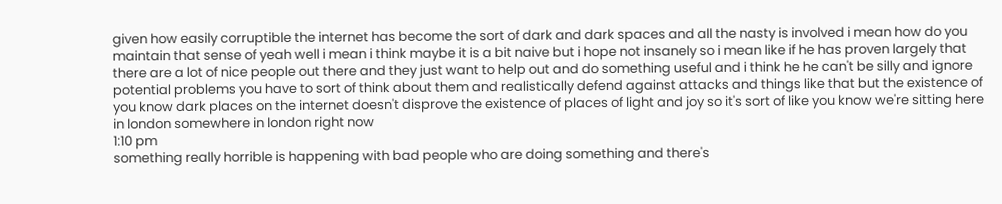given how easily corruptible the internet has become the sort of dark and dark spaces and all the nasty is involved i mean how do you maintain that sense of yeah well i mean i think maybe it is a bit naive but i hope not insanely so i mean like if he has proven largely that there are a lot of nice people out there and they just want to help out and do something useful and i think he he can't be silly and ignore potential problems you have to sort of think about them and realistically defend against attacks and things like that but the existence of you know dark places on the internet doesn't disprove the existence of places of light and joy so it's sort of like you know we're sitting here in london somewhere in london right now
1:10 pm
something really horrible is happening with bad people who are doing something and there's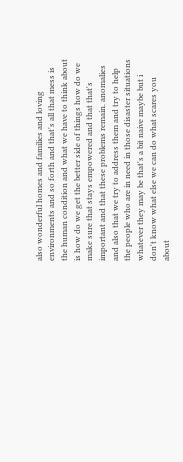also wonderful homes and families and loving environments and so forth and that's all that mess is the human condition and what we have to think about is how do we get the better side of things how do we make sure that stays empowered and that that's important and that these problems remain. anomalies and also that we try to address them and try to help the people who are in need in those disaster situations whatever they may be that's a bit naive maybe but i don't know what else we can do what scares you about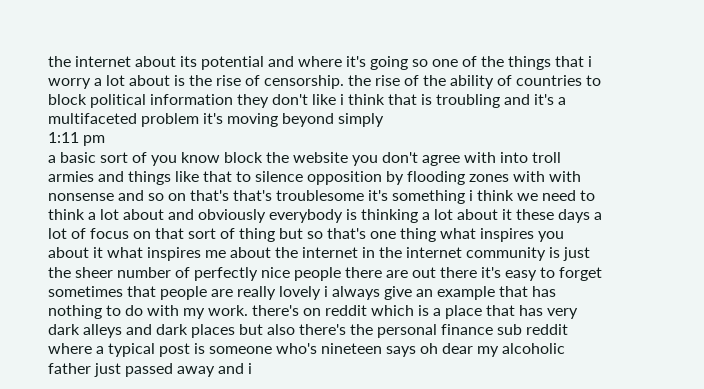the internet about its potential and where it's going so one of the things that i worry a lot about is the rise of censorship. the rise of the ability of countries to block political information they don't like i think that is troubling and it's a multifaceted problem it's moving beyond simply
1:11 pm
a basic sort of you know block the website you don't agree with into troll armies and things like that to silence opposition by flooding zones with with nonsense and so on that's that's troublesome it's something i think we need to think a lot about and obviously everybody is thinking a lot about it these days a lot of focus on that sort of thing but so that's one thing what inspires you about it what inspires me about the internet in the internet community is just the sheer number of perfectly nice people there are out there it's easy to forget sometimes that people are really lovely i always give an example that has nothing to do with my work. there's on reddit which is a place that has very dark alleys and dark places but also there's the personal finance sub reddit where a typical post is someone who's nineteen says oh dear my alcoholic father just passed away and i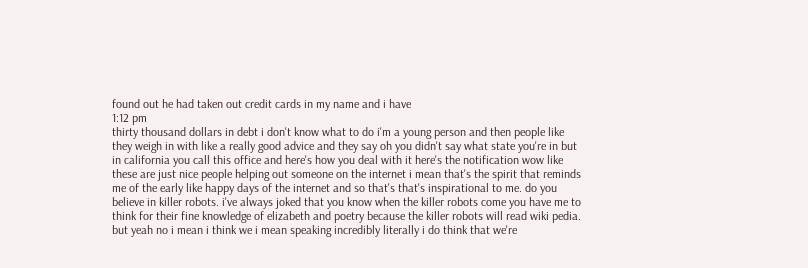found out he had taken out credit cards in my name and i have
1:12 pm
thirty thousand dollars in debt i don't know what to do i'm a young person and then people like they weigh in with like a really good advice and they say oh you didn't say what state you're in but in california you call this office and here's how you deal with it here's the notification wow like these are just nice people helping out someone on the internet i mean that's the spirit that reminds me of the early like happy days of the internet and so that's that's inspirational to me. do you believe in killer robots. i've always joked that you know when the killer robots come you have me to think for their fine knowledge of elizabeth and poetry because the killer robots will read wiki pedia. but yeah no i mean i think we i mean speaking incredibly literally i do think that we're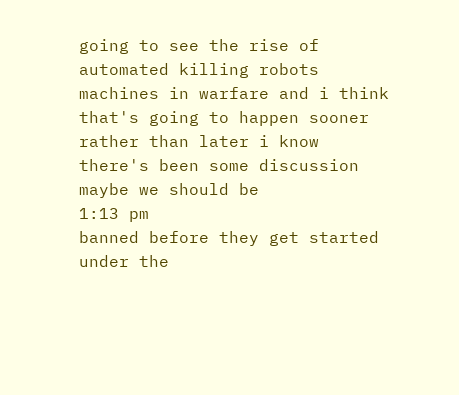going to see the rise of automated killing robots machines in warfare and i think that's going to happen sooner rather than later i know there's been some discussion maybe we should be
1:13 pm
banned before they get started under the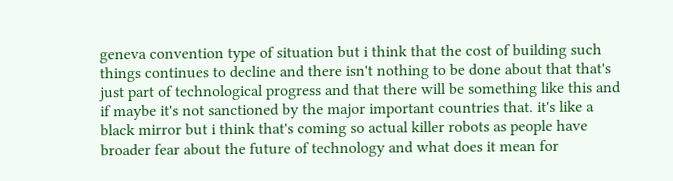geneva convention type of situation but i think that the cost of building such things continues to decline and there isn't nothing to be done about that that's just part of technological progress and that there will be something like this and if maybe it's not sanctioned by the major important countries that. it's like a black mirror but i think that's coming so actual killer robots as people have broader fear about the future of technology and what does it mean for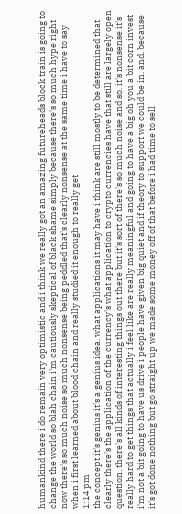humankind there i do remain very optimistic and i think we really got an amazing futureheads block train is going to change the world so blah chain i'm cautiously skeptical of black shame simply because there's so much hype right now there's so much noise so much nonsense being peddled that's clearly nonsense at the same time i have to say when i first learned about blood chain and really studied it enough to really get
1:14 pm
the concept it's genius it's a genius idea. what applications it may have i think are still mostly to be determined that clearly there's the application of the currency's what application to crypto currencies have that still are largely open question. there's all kinds of interesting things out there but it's sort of there's so much noise and so. it's nonsense it's really hard to get things that actually i feel like are really meaningful and going to have a big oh you a bit corn invest i'm not a bit going to have us drive i people have given big quiet and if theory to support we could be in. and. because it's got done nothing but go straight up we made some money off of that before i had time to sell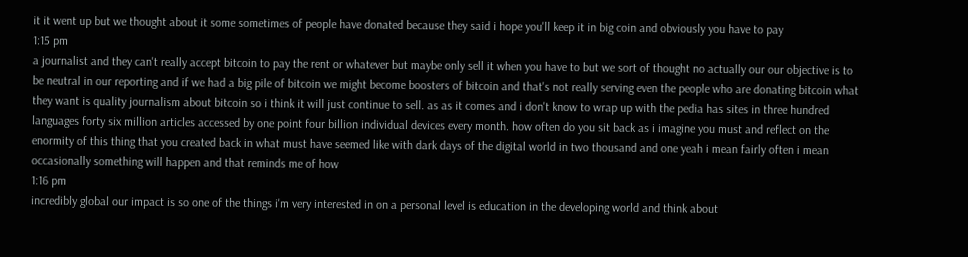it it went up but we thought about it some sometimes of people have donated because they said i hope you'll keep it in big coin and obviously you have to pay
1:15 pm
a journalist and they can't really accept bitcoin to pay the rent or whatever but maybe only sell it when you have to but we sort of thought no actually our our objective is to be neutral in our reporting and if we had a big pile of bitcoin we might become boosters of bitcoin and that's not really serving even the people who are donating bitcoin what they want is quality journalism about bitcoin so i think it will just continue to sell. as as it comes and i don't know to wrap up with the pedia has sites in three hundred languages forty six million articles accessed by one point four billion individual devices every month. how often do you sit back as i imagine you must and reflect on the enormity of this thing that you created back in what must have seemed like with dark days of the digital world in two thousand and one yeah i mean fairly often i mean occasionally something will happen and that reminds me of how
1:16 pm
incredibly global our impact is so one of the things i'm very interested in on a personal level is education in the developing world and think about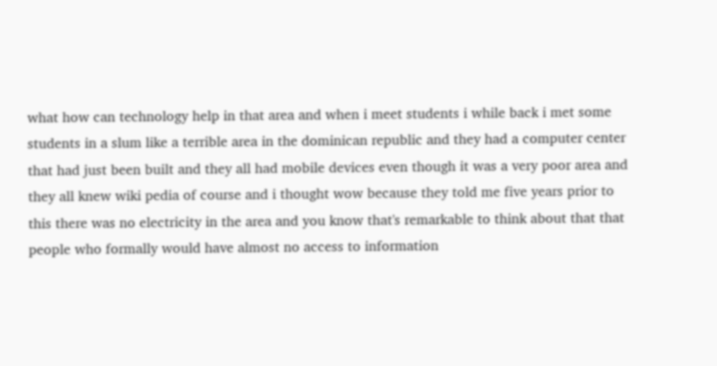what how can technology help in that area and when i meet students i while back i met some students in a slum like a terrible area in the dominican republic and they had a computer center that had just been built and they all had mobile devices even though it was a very poor area and they all knew wiki pedia of course and i thought wow because they told me five years prior to this there was no electricity in the area and you know that's remarkable to think about that that people who formally would have almost no access to information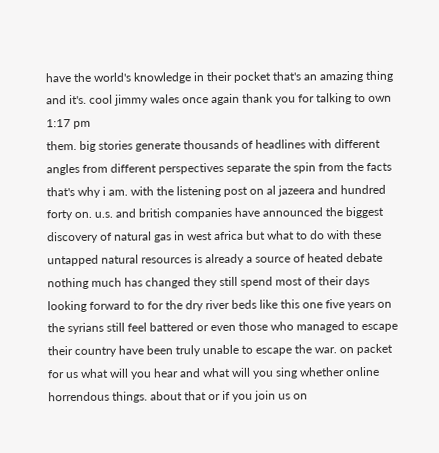have the world's knowledge in their pocket that's an amazing thing and it's. cool jimmy wales once again thank you for talking to own
1:17 pm
them. big stories generate thousands of headlines with different angles from different perspectives separate the spin from the facts that's why i am. with the listening post on al jazeera and hundred forty on. u.s. and british companies have announced the biggest discovery of natural gas in west africa but what to do with these untapped natural resources is already a source of heated debate nothing much has changed they still spend most of their days looking forward to for the dry river beds like this one five years on the syrians still feel battered or even those who managed to escape their country have been truly unable to escape the war. on packet for us what will you hear and what will you sing whether online horrendous things. about that or if you join us on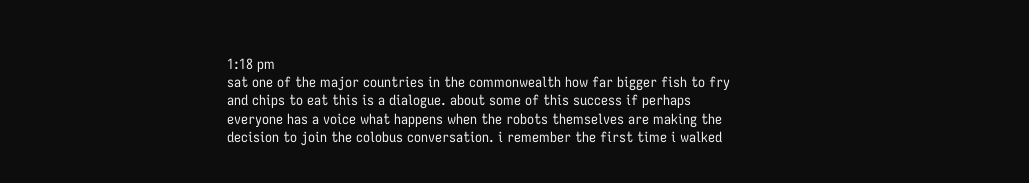1:18 pm
sat one of the major countries in the commonwealth how far bigger fish to fry and chips to eat this is a dialogue. about some of this success if perhaps everyone has a voice what happens when the robots themselves are making the decision to join the colobus conversation. i remember the first time i walked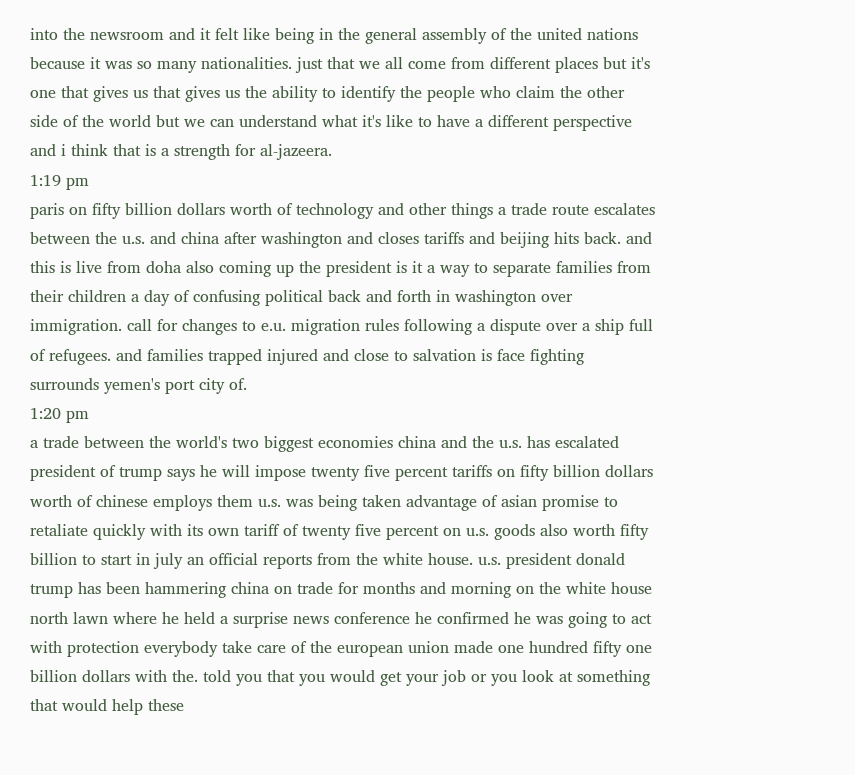into the newsroom and it felt like being in the general assembly of the united nations because it was so many nationalities. just that we all come from different places but it's one that gives us that gives us the ability to identify the people who claim the other side of the world but we can understand what it's like to have a different perspective and i think that is a strength for al-jazeera.
1:19 pm
paris on fifty billion dollars worth of technology and other things a trade route escalates between the u.s. and china after washington and closes tariffs and beijing hits back. and this is live from doha also coming up the president is it a way to separate families from their children a day of confusing political back and forth in washington over immigration. call for changes to e.u. migration rules following a dispute over a ship full of refugees. and families trapped injured and close to salvation is face fighting surrounds yemen's port city of.
1:20 pm
a trade between the world's two biggest economies china and the u.s. has escalated president of trump says he will impose twenty five percent tariffs on fifty billion dollars worth of chinese employs them u.s. was being taken advantage of asian promise to retaliate quickly with its own tariff of twenty five percent on u.s. goods also worth fifty billion to start in july an official reports from the white house. u.s. president donald trump has been hammering china on trade for months and morning on the white house north lawn where he held a surprise news conference he confirmed he was going to act with protection everybody take care of the european union made one hundred fifty one billion dollars with the. told you that you would get your job or you look at something that would help these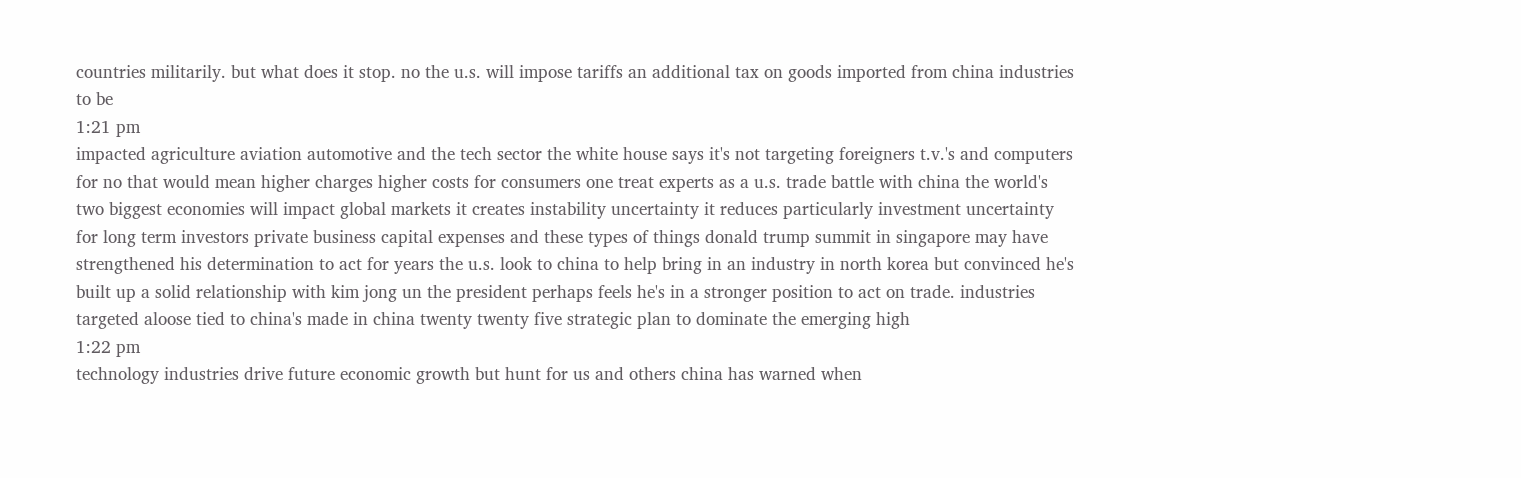countries militarily. but what does it stop. no the u.s. will impose tariffs an additional tax on goods imported from china industries to be
1:21 pm
impacted agriculture aviation automotive and the tech sector the white house says it's not targeting foreigners t.v.'s and computers for no that would mean higher charges higher costs for consumers one treat experts as a u.s. trade battle with china the world's two biggest economies will impact global markets it creates instability uncertainty it reduces particularly investment uncertainty for long term investors private business capital expenses and these types of things donald trump summit in singapore may have strengthened his determination to act for years the u.s. look to china to help bring in an industry in north korea but convinced he's built up a solid relationship with kim jong un the president perhaps feels he's in a stronger position to act on trade. industries targeted aloose tied to china's made in china twenty twenty five strategic plan to dominate the emerging high
1:22 pm
technology industries drive future economic growth but hunt for us and others china has warned when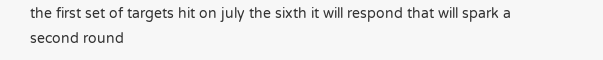the first set of targets hit on july the sixth it will respond that will spark a second round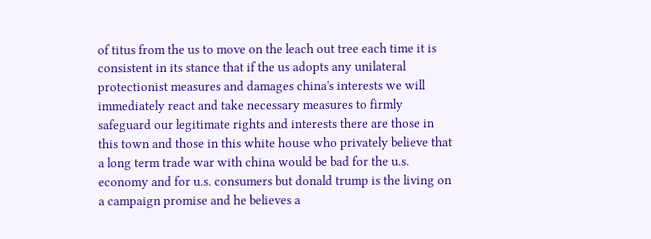of titus from the us to move on the leach out tree each time it is consistent in its stance that if the us adopts any unilateral protectionist measures and damages china's interests we will immediately react and take necessary measures to firmly safeguard our legitimate rights and interests there are those in this town and those in this white house who privately believe that a long term trade war with china would be bad for the u.s. economy and for u.s. consumers but donald trump is the living on a campaign promise and he believes a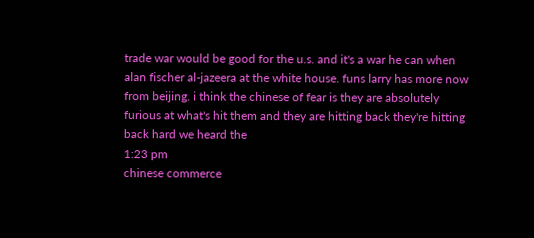trade war would be good for the u.s. and it's a war he can when alan fischer al-jazeera at the white house. funs larry has more now from beijing. i think the chinese of fear is they are absolutely furious at what's hit them and they are hitting back they're hitting back hard we heard the
1:23 pm
chinese commerce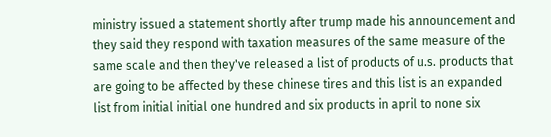ministry issued a statement shortly after trump made his announcement and they said they respond with taxation measures of the same measure of the same scale and then they've released a list of products of u.s. products that are going to be affected by these chinese tires and this list is an expanded list from initial initial one hundred and six products in april to none six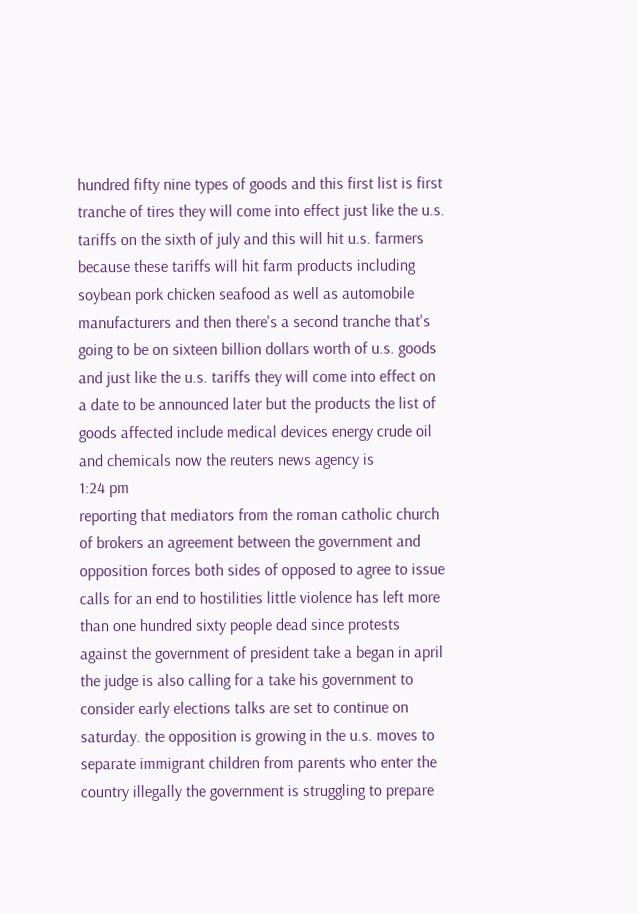hundred fifty nine types of goods and this first list is first tranche of tires they will come into effect just like the u.s. tariffs on the sixth of july and this will hit u.s. farmers because these tariffs will hit farm products including soybean pork chicken seafood as well as automobile manufacturers and then there's a second tranche that's going to be on sixteen billion dollars worth of u.s. goods and just like the u.s. tariffs they will come into effect on a date to be announced later but the products the list of goods affected include medical devices energy crude oil and chemicals now the reuters news agency is
1:24 pm
reporting that mediators from the roman catholic church of brokers an agreement between the government and opposition forces both sides of opposed to agree to issue calls for an end to hostilities little violence has left more than one hundred sixty people dead since protests against the government of president take a began in april the judge is also calling for a take his government to consider early elections talks are set to continue on saturday. the opposition is growing in the u.s. moves to separate immigrant children from parents who enter the country illegally the government is struggling to prepare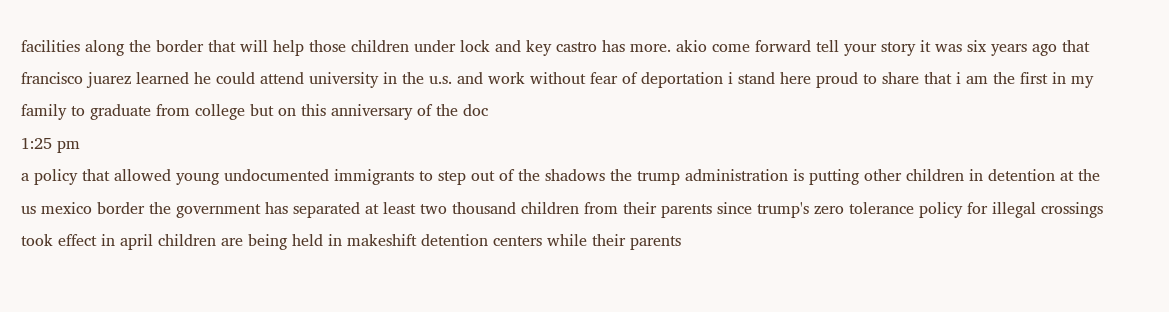facilities along the border that will help those children under lock and key castro has more. akio come forward tell your story it was six years ago that francisco juarez learned he could attend university in the u.s. and work without fear of deportation i stand here proud to share that i am the first in my family to graduate from college but on this anniversary of the doc
1:25 pm
a policy that allowed young undocumented immigrants to step out of the shadows the trump administration is putting other children in detention at the us mexico border the government has separated at least two thousand children from their parents since trump's zero tolerance policy for illegal crossings took effect in april children are being held in makeshift detention centers while their parents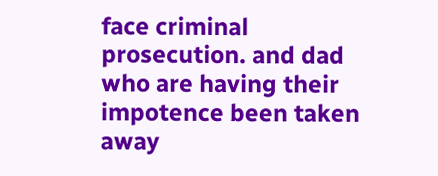face criminal prosecution. and dad who are having their impotence been taken away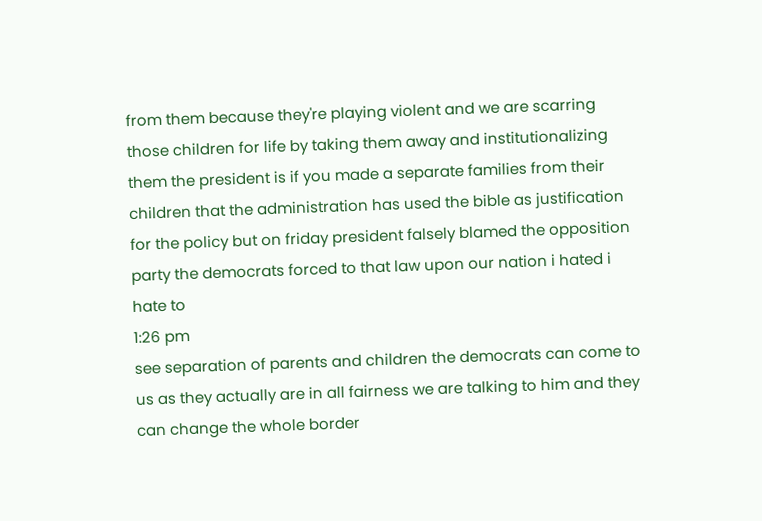from them because they're playing violent and we are scarring those children for life by taking them away and institutionalizing them the president is if you made a separate families from their children that the administration has used the bible as justification for the policy but on friday president falsely blamed the opposition party the democrats forced to that law upon our nation i hated i hate to
1:26 pm
see separation of parents and children the democrats can come to us as they actually are in all fairness we are talking to him and they can change the whole border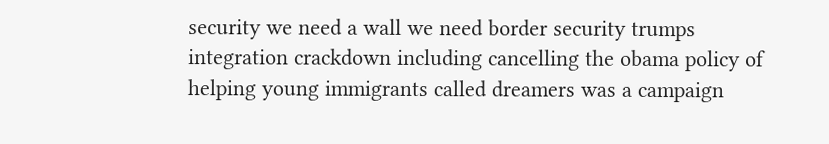security we need a wall we need border security trumps integration crackdown including cancelling the obama policy of helping young immigrants called dreamers was a campaign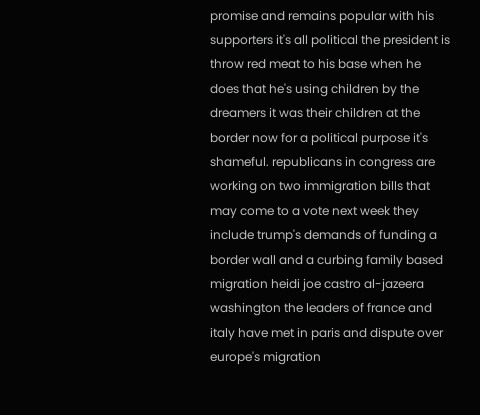promise and remains popular with his supporters it's all political the president is throw red meat to his base when he does that he's using children by the dreamers it was their children at the border now for a political purpose it's shameful. republicans in congress are working on two immigration bills that may come to a vote next week they include trump's demands of funding a border wall and a curbing family based migration heidi joe castro al-jazeera washington the leaders of france and italy have met in paris and dispute over europe's migration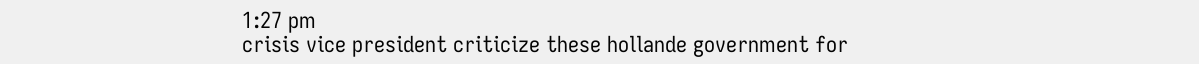1:27 pm
crisis vice president criticize these hollande government for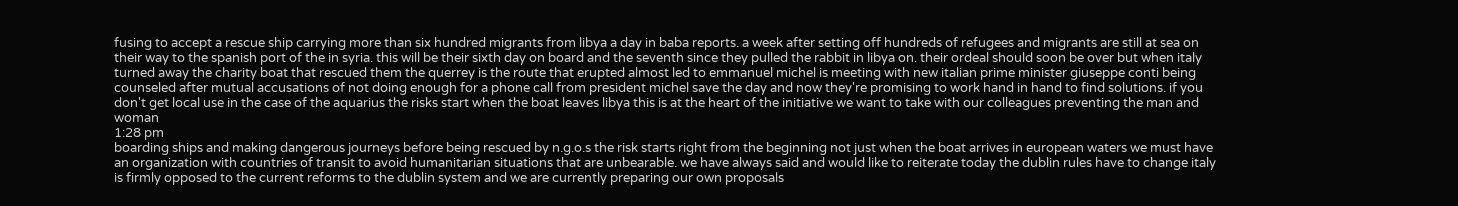fusing to accept a rescue ship carrying more than six hundred migrants from libya a day in baba reports. a week after setting off hundreds of refugees and migrants are still at sea on their way to the spanish port of the in syria. this will be their sixth day on board and the seventh since they pulled the rabbit in libya on. their ordeal should soon be over but when italy turned away the charity boat that rescued them the querrey is the route that erupted almost led to emmanuel michel is meeting with new italian prime minister giuseppe conti being counseled after mutual accusations of not doing enough for a phone call from president michel save the day and now they're promising to work hand in hand to find solutions. if you don't get local use in the case of the aquarius the risks start when the boat leaves libya this is at the heart of the initiative we want to take with our colleagues preventing the man and woman
1:28 pm
boarding ships and making dangerous journeys before being rescued by n.g.o.s the risk starts right from the beginning not just when the boat arrives in european waters we must have an organization with countries of transit to avoid humanitarian situations that are unbearable. we have always said and would like to reiterate today the dublin rules have to change italy is firmly opposed to the current reforms to the dublin system and we are currently preparing our own proposals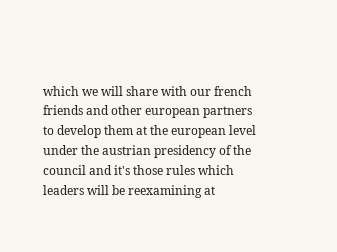which we will share with our french friends and other european partners to develop them at the european level under the austrian presidency of the council and it's those rules which leaders will be reexamining at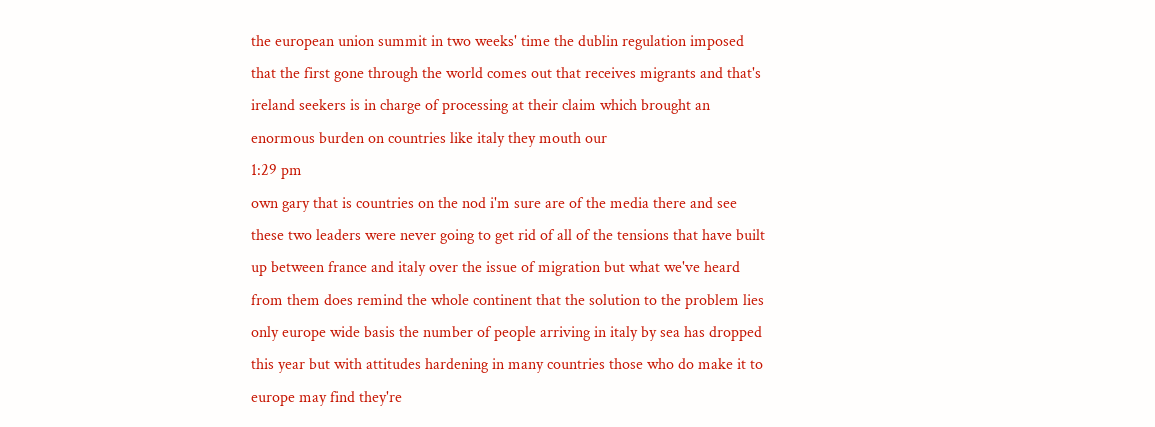the european union summit in two weeks' time the dublin regulation imposed that the first gone through the world comes out that receives migrants and that's ireland seekers is in charge of processing at their claim which brought an enormous burden on countries like italy they mouth our
1:29 pm
own gary that is countries on the nod i'm sure are of the media there and see these two leaders were never going to get rid of all of the tensions that have built up between france and italy over the issue of migration but what we've heard from them does remind the whole continent that the solution to the problem lies only europe wide basis the number of people arriving in italy by sea has dropped this year but with attitudes hardening in many countries those who do make it to europe may find they're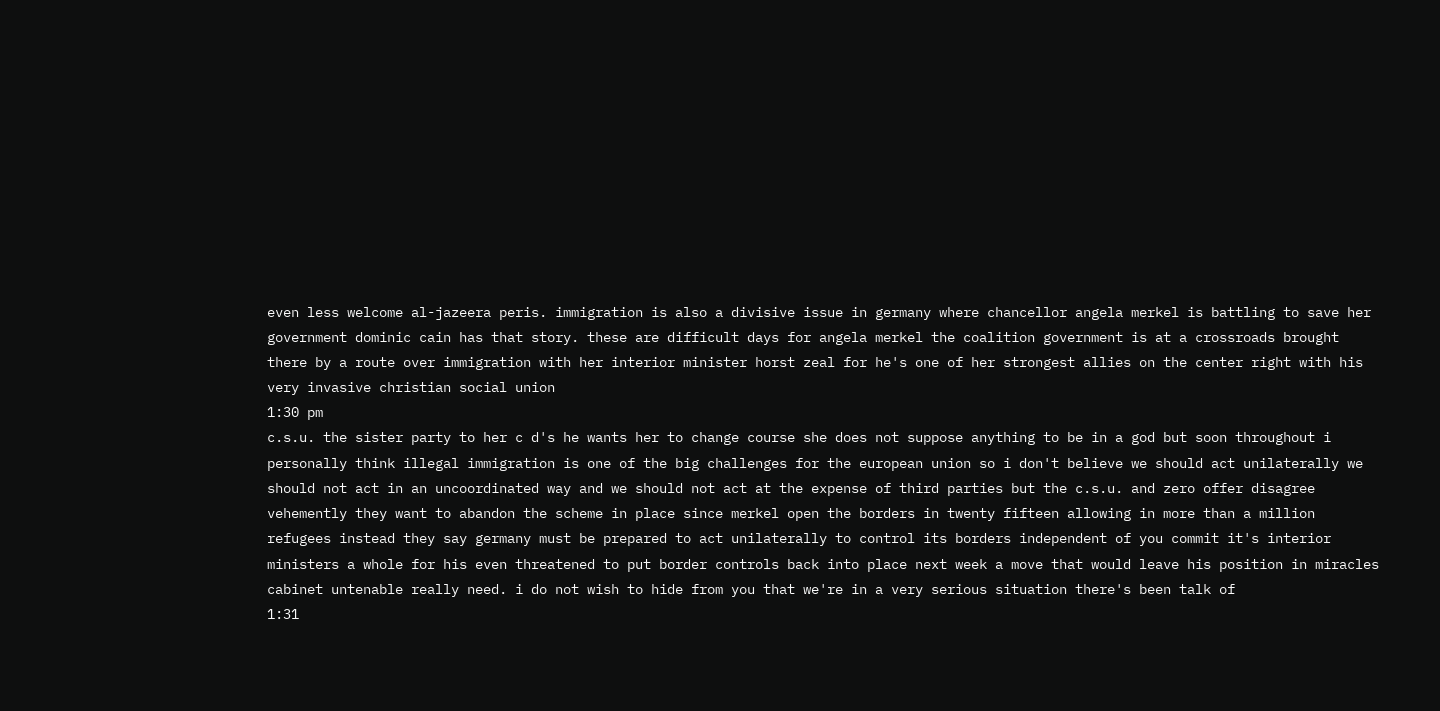even less welcome al-jazeera peris. immigration is also a divisive issue in germany where chancellor angela merkel is battling to save her government dominic cain has that story. these are difficult days for angela merkel the coalition government is at a crossroads brought there by a route over immigration with her interior minister horst zeal for he's one of her strongest allies on the center right with his very invasive christian social union
1:30 pm
c.s.u. the sister party to her c d's he wants her to change course she does not suppose anything to be in a god but soon throughout i personally think illegal immigration is one of the big challenges for the european union so i don't believe we should act unilaterally we should not act in an uncoordinated way and we should not act at the expense of third parties but the c.s.u. and zero offer disagree vehemently they want to abandon the scheme in place since merkel open the borders in twenty fifteen allowing in more than a million refugees instead they say germany must be prepared to act unilaterally to control its borders independent of you commit it's interior ministers a whole for his even threatened to put border controls back into place next week a move that would leave his position in miracles cabinet untenable really need. i do not wish to hide from you that we're in a very serious situation there's been talk of
1:31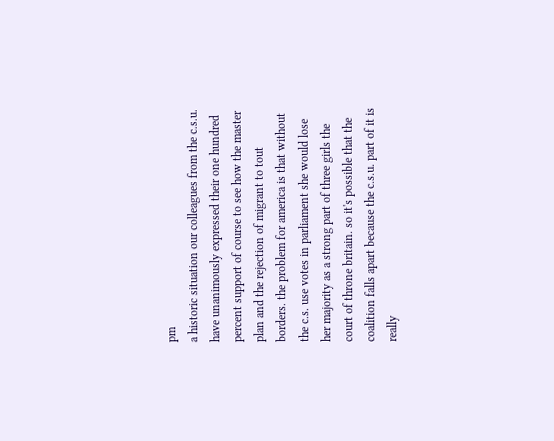pm
a historic situation our colleagues from the c.s.u. have unanimously expressed their one hundred percent support of course to see how the master plan and the rejection of migrant to tout borders. the problem for america is that without the c.s. use votes in parliament she would lose her majority as a strong part of three girls the court of throne britain. so it's possible that the coalition falls apart because the c.s.u. part of it is really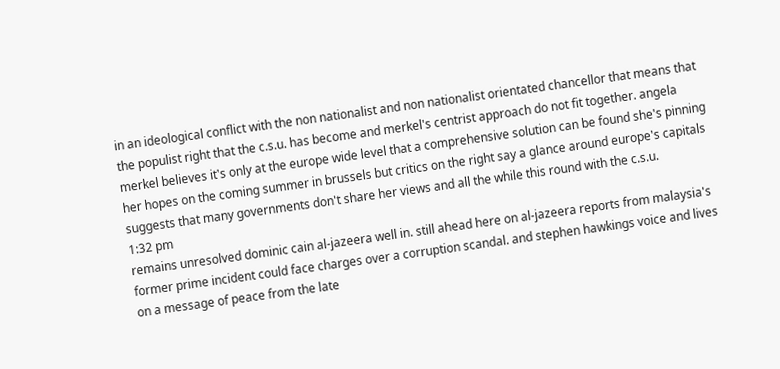in an ideological conflict with the non nationalist and non nationalist orientated chancellor that means that the populist right that the c.s.u. has become and merkel's centrist approach do not fit together. angela merkel believes it's only at the europe wide level that a comprehensive solution can be found she's pinning her hopes on the coming summer in brussels but critics on the right say a glance around europe's capitals suggests that many governments don't share her views and all the while this round with the c.s.u.
1:32 pm
remains unresolved dominic cain al-jazeera well in. still ahead here on al-jazeera reports from malaysia's former prime incident could face charges over a corruption scandal. and stephen hawkings voice and lives on a message of peace from the late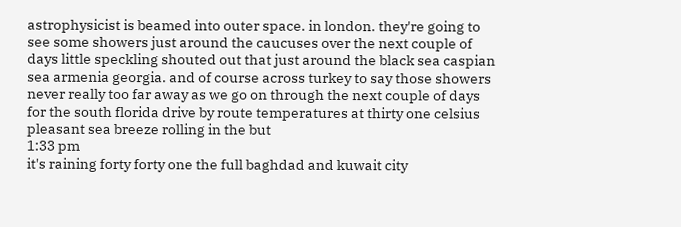astrophysicist is beamed into outer space. in london. they're going to see some showers just around the caucuses over the next couple of days little speckling shouted out that just around the black sea caspian sea armenia georgia. and of course across turkey to say those showers never really too far away as we go on through the next couple of days for the south florida drive by route temperatures at thirty one celsius pleasant sea breeze rolling in the but
1:33 pm
it's raining forty forty one the full baghdad and kuwait city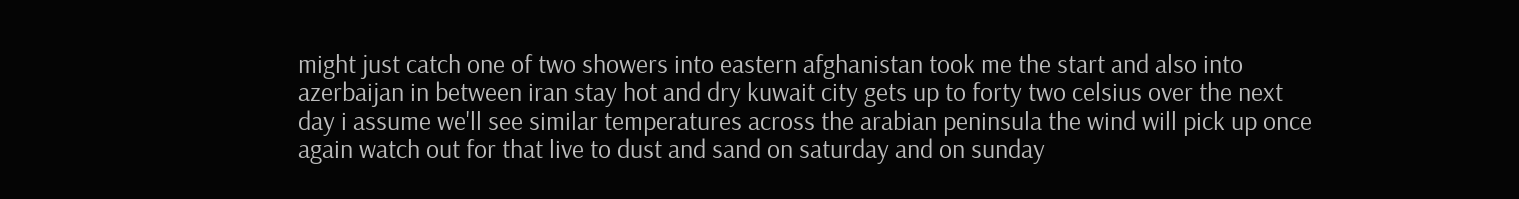might just catch one of two showers into eastern afghanistan took me the start and also into azerbaijan in between iran stay hot and dry kuwait city gets up to forty two celsius over the next day i assume we'll see similar temperatures across the arabian peninsula the wind will pick up once again watch out for that live to dust and sand on saturday and on sunday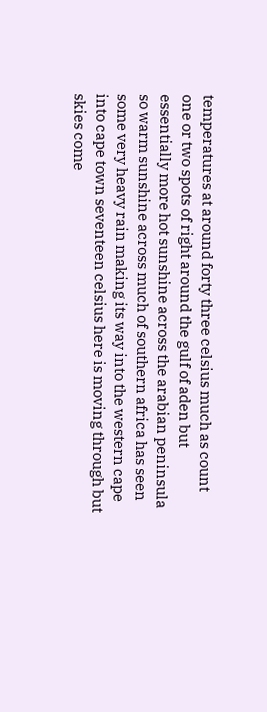temperatures at around forty three celsius much as count one or two spots of right around the gulf of aden but essentially more hot sunshine across the arabian peninsula so warm sunshine across much of southern africa has seen some very heavy rain making its way into the western cape into cape town seventeen celsius here is moving through but skies come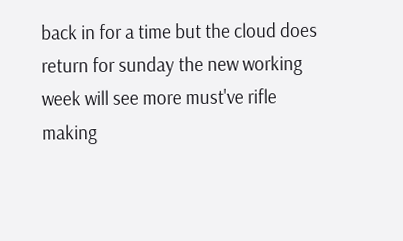back in for a time but the cloud does return for sunday the new working week will see more must've rifle making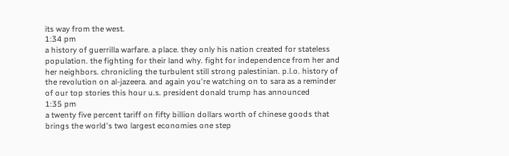its way from the west.
1:34 pm
a history of guerrilla warfare. a place. they only his nation created for stateless population. the fighting for their land why. fight for independence from her and her neighbors. chronicling the turbulent still strong palestinian. p.l.o. history of the revolution on al-jazeera. and again you're watching on to sara as a reminder of our top stories this hour u.s. president donald trump has announced
1:35 pm
a twenty five percent tariff on fifty billion dollars worth of chinese goods that brings the world's two largest economies one step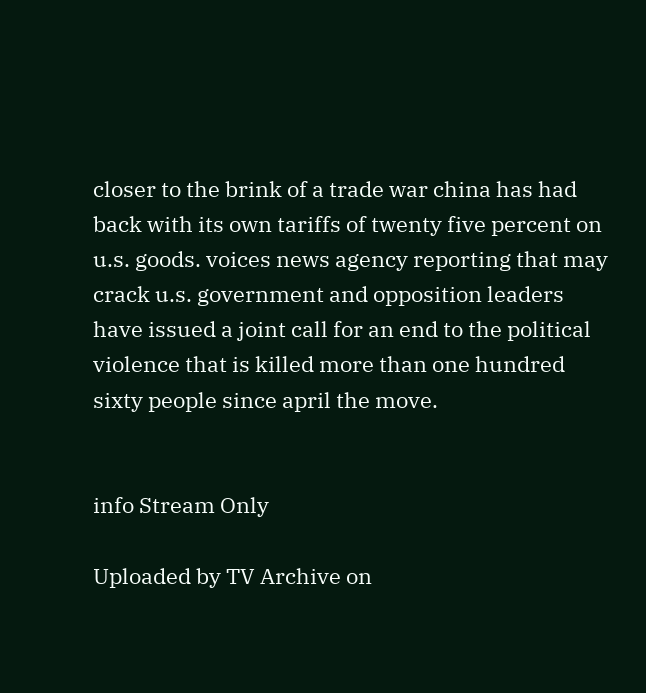closer to the brink of a trade war china has had back with its own tariffs of twenty five percent on u.s. goods. voices news agency reporting that may crack u.s. government and opposition leaders have issued a joint call for an end to the political violence that is killed more than one hundred sixty people since april the move.


info Stream Only

Uploaded by TV Archive on